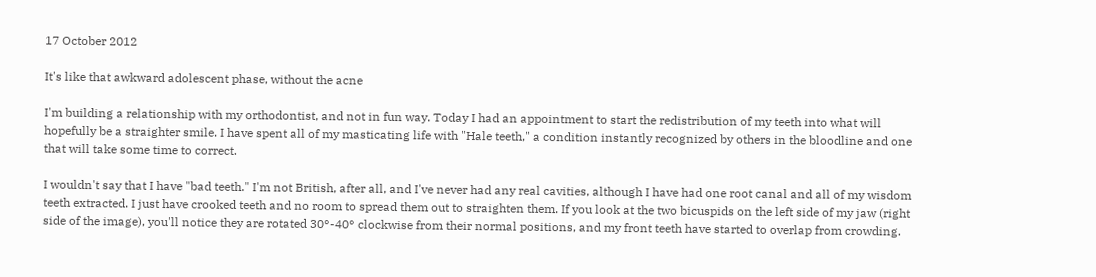17 October 2012

It's like that awkward adolescent phase, without the acne

I'm building a relationship with my orthodontist, and not in fun way. Today I had an appointment to start the redistribution of my teeth into what will hopefully be a straighter smile. I have spent all of my masticating life with "Hale teeth," a condition instantly recognized by others in the bloodline and one that will take some time to correct.

I wouldn't say that I have "bad teeth." I'm not British, after all, and I've never had any real cavities, although I have had one root canal and all of my wisdom teeth extracted. I just have crooked teeth and no room to spread them out to straighten them. If you look at the two bicuspids on the left side of my jaw (right side of the image), you'll notice they are rotated 30°-40° clockwise from their normal positions, and my front teeth have started to overlap from crowding.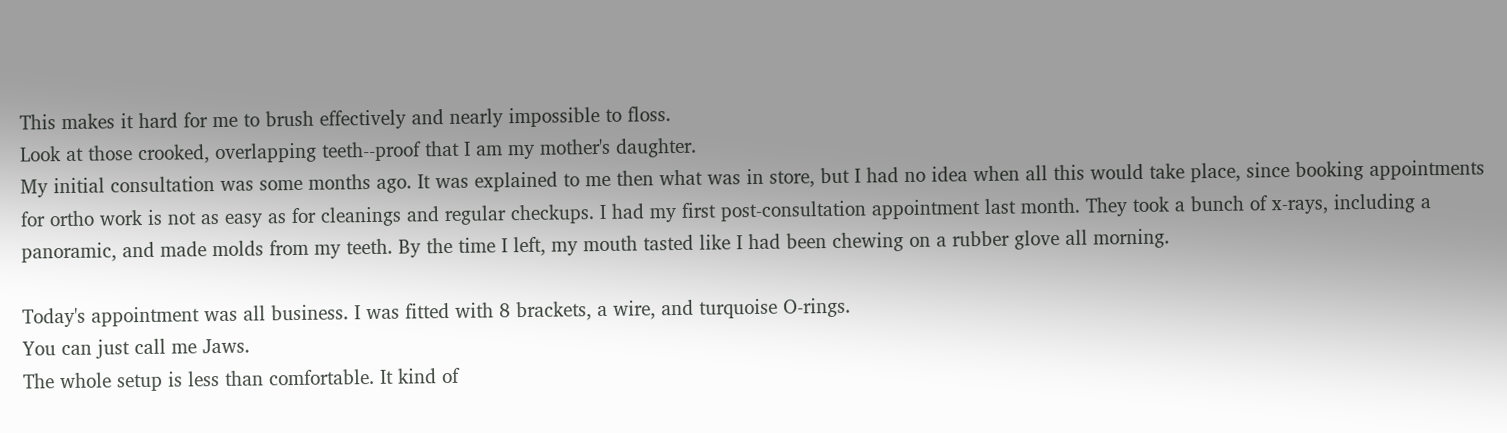This makes it hard for me to brush effectively and nearly impossible to floss.
Look at those crooked, overlapping teeth--proof that I am my mother's daughter.
My initial consultation was some months ago. It was explained to me then what was in store, but I had no idea when all this would take place, since booking appointments for ortho work is not as easy as for cleanings and regular checkups. I had my first post-consultation appointment last month. They took a bunch of x-rays, including a panoramic, and made molds from my teeth. By the time I left, my mouth tasted like I had been chewing on a rubber glove all morning.

Today's appointment was all business. I was fitted with 8 brackets, a wire, and turquoise O-rings.
You can just call me Jaws.
The whole setup is less than comfortable. It kind of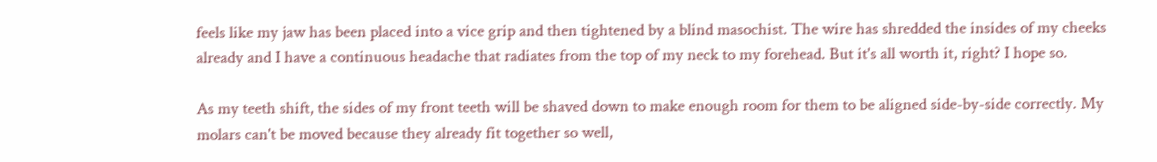feels like my jaw has been placed into a vice grip and then tightened by a blind masochist. The wire has shredded the insides of my cheeks already and I have a continuous headache that radiates from the top of my neck to my forehead. But it's all worth it, right? I hope so.

As my teeth shift, the sides of my front teeth will be shaved down to make enough room for them to be aligned side-by-side correctly. My molars can't be moved because they already fit together so well,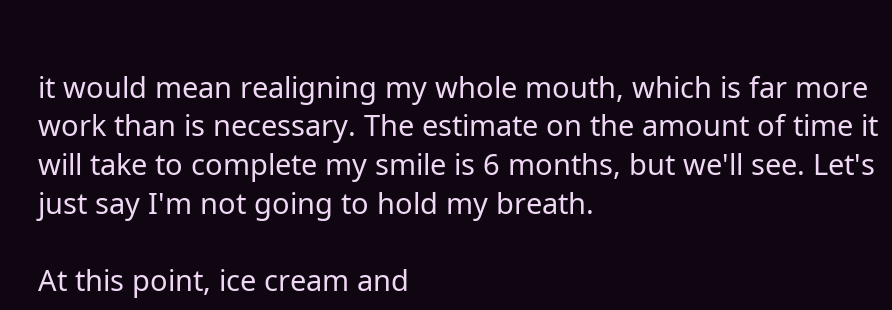it would mean realigning my whole mouth, which is far more work than is necessary. The estimate on the amount of time it will take to complete my smile is 6 months, but we'll see. Let's just say I'm not going to hold my breath.

At this point, ice cream and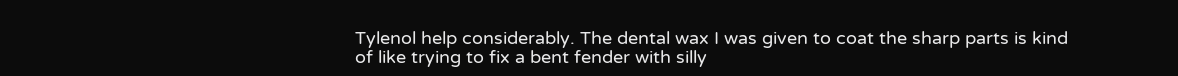Tylenol help considerably. The dental wax I was given to coat the sharp parts is kind of like trying to fix a bent fender with silly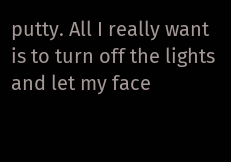putty. All I really want is to turn off the lights and let my face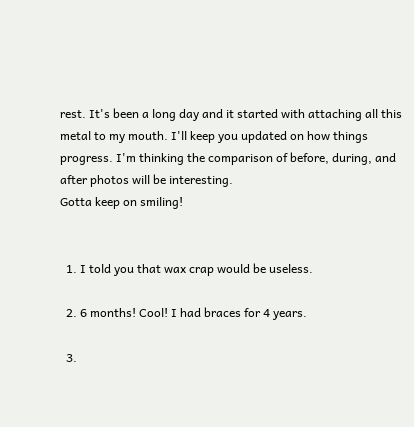rest. It's been a long day and it started with attaching all this metal to my mouth. I'll keep you updated on how things progress. I'm thinking the comparison of before, during, and after photos will be interesting.
Gotta keep on smiling!


  1. I told you that wax crap would be useless.

  2. 6 months! Cool! I had braces for 4 years.

  3.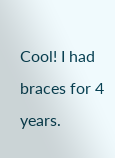Cool! I had braces for 4 years.